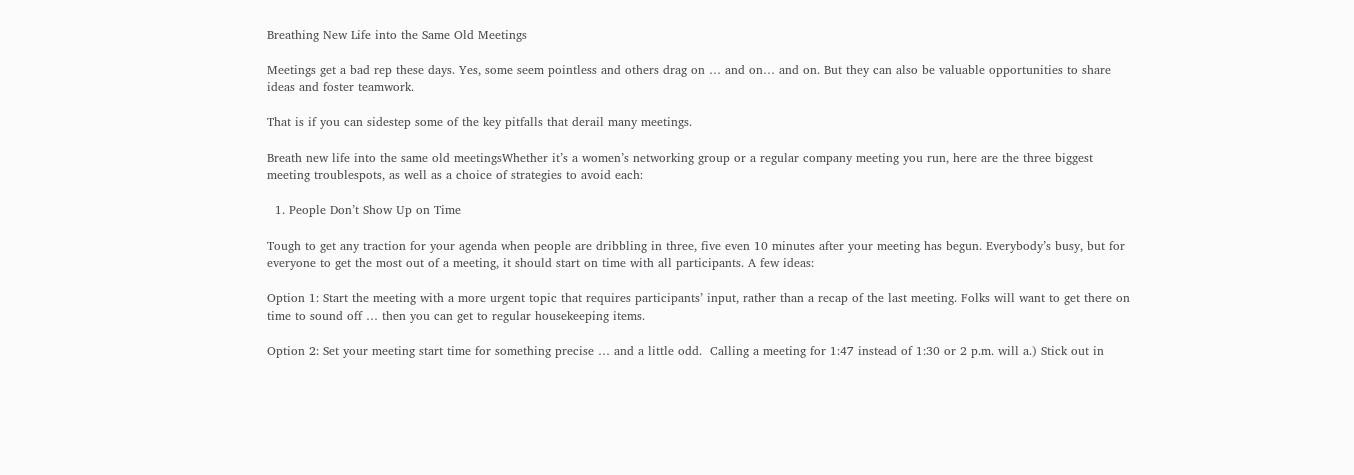Breathing New Life into the Same Old Meetings

Meetings get a bad rep these days. Yes, some seem pointless and others drag on … and on… and on. But they can also be valuable opportunities to share ideas and foster teamwork.

That is if you can sidestep some of the key pitfalls that derail many meetings.

Breath new life into the same old meetingsWhether it’s a women’s networking group or a regular company meeting you run, here are the three biggest meeting troublespots, as well as a choice of strategies to avoid each:

  1. People Don’t Show Up on Time

Tough to get any traction for your agenda when people are dribbling in three, five even 10 minutes after your meeting has begun. Everybody’s busy, but for everyone to get the most out of a meeting, it should start on time with all participants. A few ideas:

Option 1: Start the meeting with a more urgent topic that requires participants’ input, rather than a recap of the last meeting. Folks will want to get there on time to sound off … then you can get to regular housekeeping items.

Option 2: Set your meeting start time for something precise … and a little odd.  Calling a meeting for 1:47 instead of 1:30 or 2 p.m. will a.) Stick out in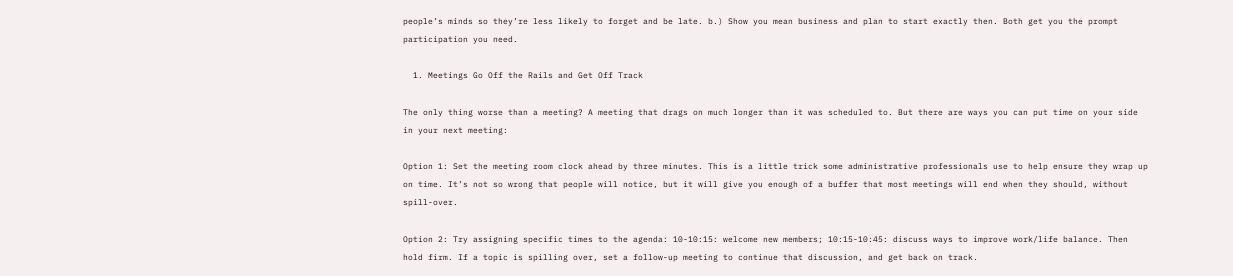people’s minds so they’re less likely to forget and be late. b.) Show you mean business and plan to start exactly then. Both get you the prompt participation you need.

  1. Meetings Go Off the Rails and Get Off Track

The only thing worse than a meeting? A meeting that drags on much longer than it was scheduled to. But there are ways you can put time on your side in your next meeting:

Option 1: Set the meeting room clock ahead by three minutes. This is a little trick some administrative professionals use to help ensure they wrap up on time. It’s not so wrong that people will notice, but it will give you enough of a buffer that most meetings will end when they should, without spill-over.

Option 2: Try assigning specific times to the agenda: 10-10:15: welcome new members; 10:15-10:45: discuss ways to improve work/life balance. Then hold firm. If a topic is spilling over, set a follow-up meeting to continue that discussion, and get back on track.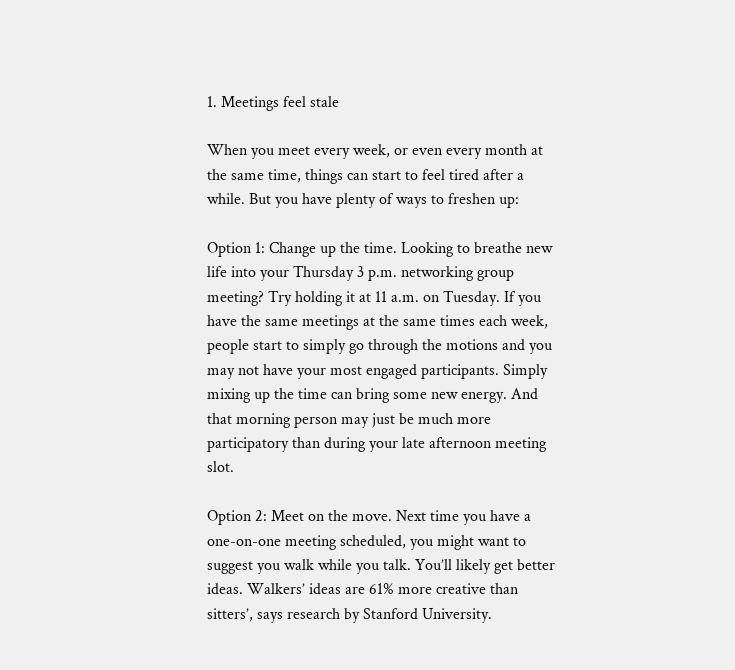1. Meetings feel stale

When you meet every week, or even every month at the same time, things can start to feel tired after a while. But you have plenty of ways to freshen up:

Option 1: Change up the time. Looking to breathe new life into your Thursday 3 p.m. networking group meeting? Try holding it at 11 a.m. on Tuesday. If you have the same meetings at the same times each week, people start to simply go through the motions and you may not have your most engaged participants. Simply mixing up the time can bring some new energy. And that morning person may just be much more participatory than during your late afternoon meeting slot.

Option 2: Meet on the move. Next time you have a one-on-one meeting scheduled, you might want to suggest you walk while you talk. You’ll likely get better ideas. Walkers’ ideas are 61% more creative than sitters’, says research by Stanford University.